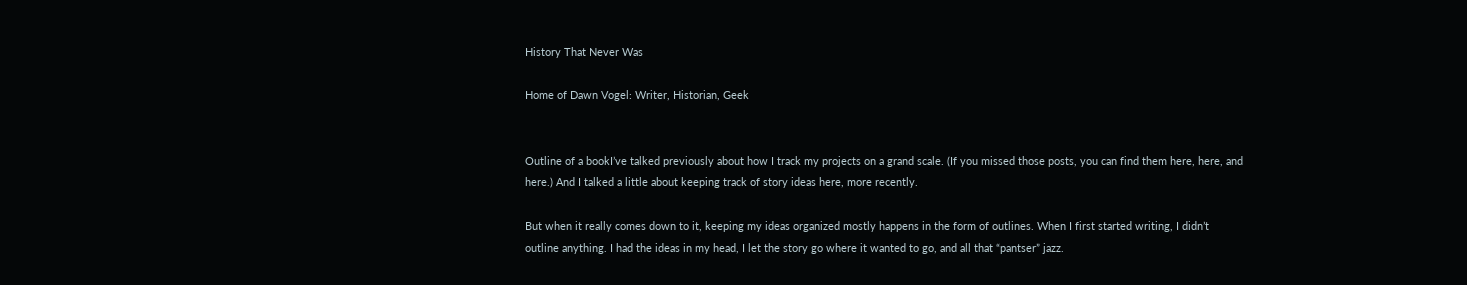History That Never Was

Home of Dawn Vogel: Writer, Historian, Geek


Outline of a bookI’ve talked previously about how I track my projects on a grand scale. (If you missed those posts, you can find them here, here, and here.) And I talked a little about keeping track of story ideas here, more recently.

But when it really comes down to it, keeping my ideas organized mostly happens in the form of outlines. When I first started writing, I didn’t outline anything. I had the ideas in my head, I let the story go where it wanted to go, and all that “pantser” jazz.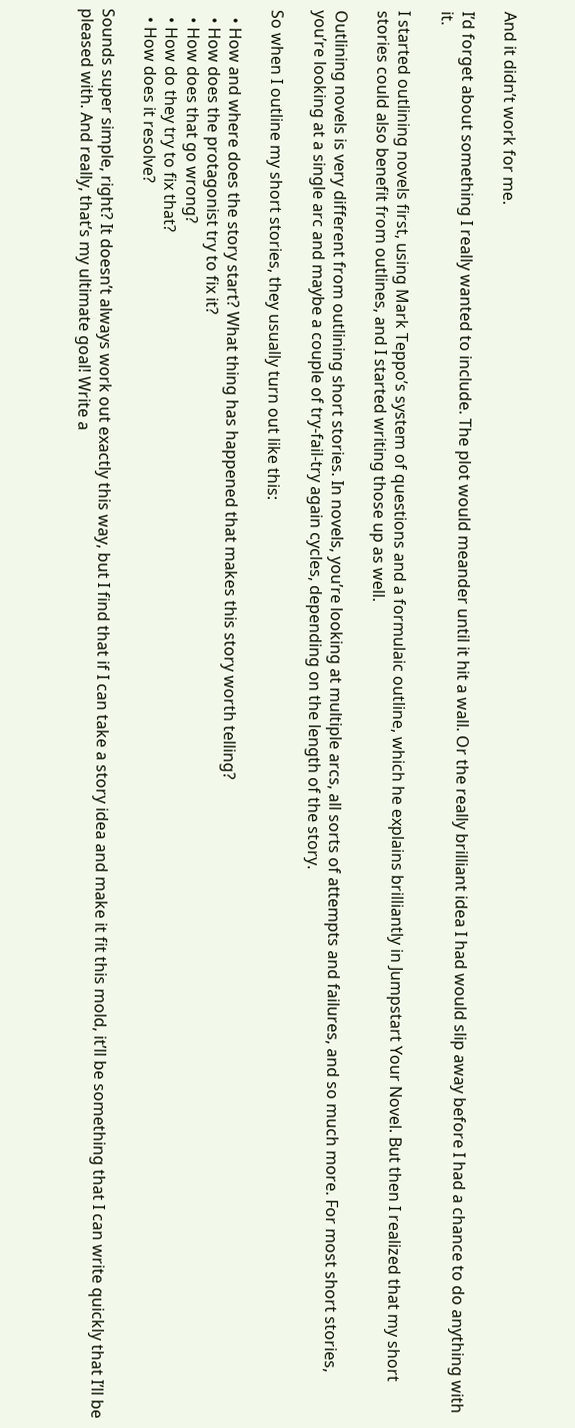And it didn’t work for me.

I’d forget about something I really wanted to include. The plot would meander until it hit a wall. Or the really brilliant idea I had would slip away before I had a chance to do anything with it.

I started outlining novels first, using Mark Teppo’s system of questions and a formulaic outline, which he explains brilliantly in Jumpstart Your Novel. But then I realized that my short stories could also benefit from outlines, and I started writing those up as well.

Outlining novels is very different from outlining short stories. In novels, you’re looking at multiple arcs, all sorts of attempts and failures, and so much more. For most short stories, you’re looking at a single arc and maybe a couple of try-fail-try again cycles, depending on the length of the story.

So when I outline my short stories, they usually turn out like this:

  • How and where does the story start? What thing has happened that makes this story worth telling?
  • How does the protagonist try to fix it?
  • How does that go wrong?
  • How do they try to fix that?
  • How does it resolve?

Sounds super simple, right? It doesn’t always work out exactly this way, but I find that if I can take a story idea and make it fit this mold, it’ll be something that I can write quickly that I’ll be pleased with. And really, that’s my ultimate goal! Write a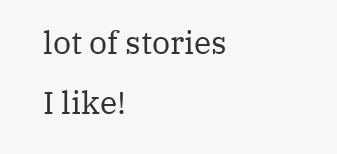lot of stories I like!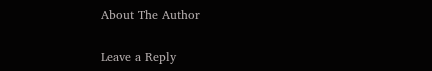About The Author


Leave a Reply